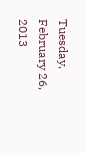Tuesday, February 26, 2013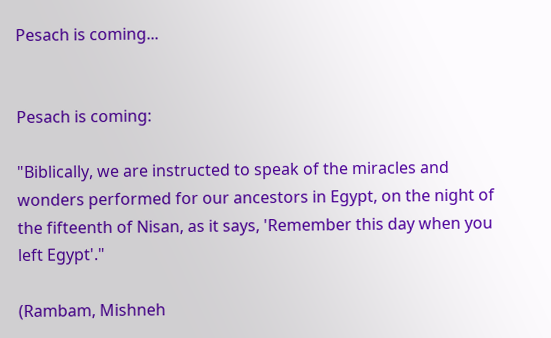Pesach is coming...


Pesach is coming:

"Biblically, we are instructed to speak of the miracles and wonders performed for our ancestors in Egypt, on the night of the fifteenth of Nisan, as it says, 'Remember this day when you left Egypt'."

(Rambam, Mishneh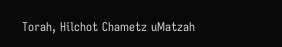Torah, Hilchot Chametz uMatzah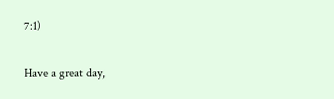7:1)

Have a great day,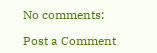No comments:

Post a Comment